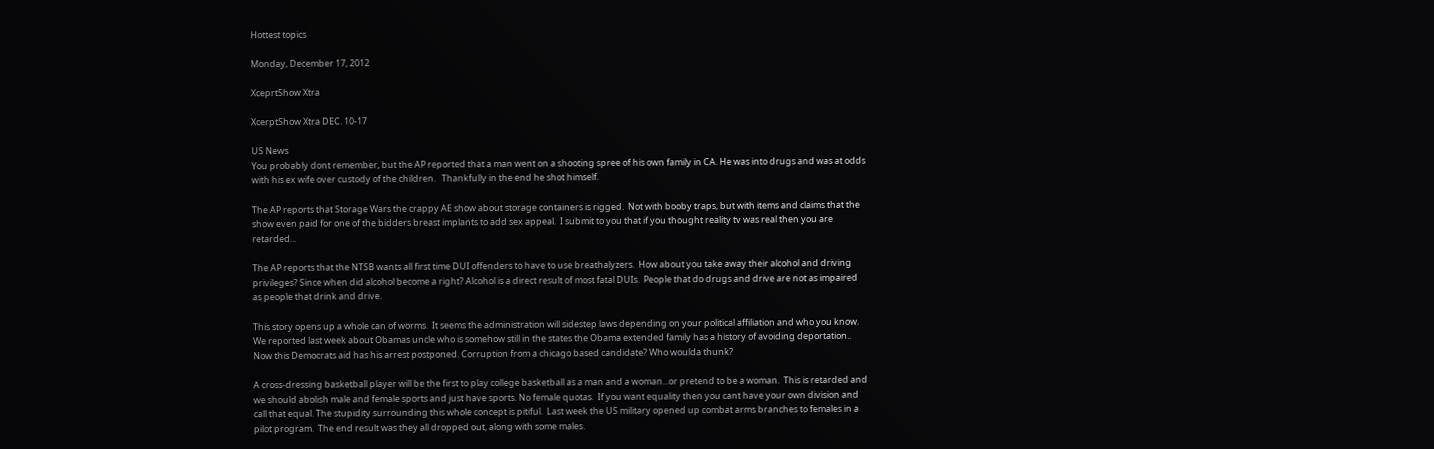Hottest topics

Monday, December 17, 2012

XceprtShow Xtra

XcerptShow Xtra DEC. 10-17

US News
You probably dont remember, but the AP reported that a man went on a shooting spree of his own family in CA. He was into drugs and was at odds with his ex wife over custody of the children.   Thankfully in the end he shot himself.

The AP reports that Storage Wars the crappy AE show about storage containers is rigged.  Not with booby traps, but with items and claims that the show even paid for one of the bidders breast implants to add sex appeal.  I submit to you that if you thought reality tv was real then you are retarded...

The AP reports that the NTSB wants all first time DUI offenders to have to use breathalyzers.  How about you take away their alcohol and driving privileges? Since when did alcohol become a right? Alcohol is a direct result of most fatal DUIs.  People that do drugs and drive are not as impaired as people that drink and drive.

This story opens up a whole can of worms.  It seems the administration will sidestep laws depending on your political affiliation and who you know.  We reported last week about Obamas uncle who is somehow still in the states the Obama extended family has a history of avoiding deportation..  Now this Democrats aid has his arrest postponed. Corruption from a chicago based candidate? Who woulda thunk?

A cross-dressing basketball player will be the first to play college basketball as a man and a woman...or pretend to be a woman.  This is retarded and we should abolish male and female sports and just have sports. No female quotas.  If you want equality then you cant have your own division and call that equal. The stupidity surrounding this whole concept is pitiful.  Last week the US military opened up combat arms branches to females in a pilot program.  The end result was they all dropped out, along with some males.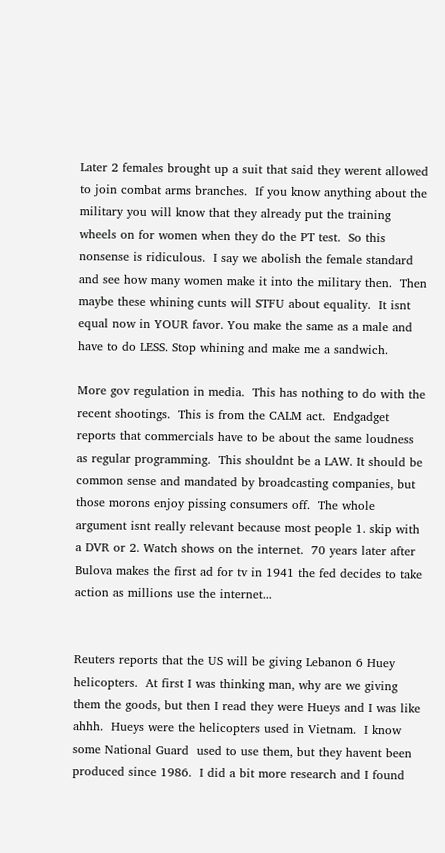Later 2 females brought up a suit that said they werent allowed to join combat arms branches.  If you know anything about the military you will know that they already put the training wheels on for women when they do the PT test.  So this nonsense is ridiculous.  I say we abolish the female standard and see how many women make it into the military then.  Then maybe these whining cunts will STFU about equality.  It isnt equal now in YOUR favor. You make the same as a male and have to do LESS. Stop whining and make me a sandwich.

More gov regulation in media.  This has nothing to do with the recent shootings.  This is from the CALM act.  Endgadget reports that commercials have to be about the same loudness as regular programming.  This shouldnt be a LAW. It should be common sense and mandated by broadcasting companies, but those morons enjoy pissing consumers off.  The whole argument isnt really relevant because most people 1. skip with a DVR or 2. Watch shows on the internet.  70 years later after Bulova makes the first ad for tv in 1941 the fed decides to take action as millions use the internet...


Reuters reports that the US will be giving Lebanon 6 Huey helicopters.  At first I was thinking man, why are we giving them the goods, but then I read they were Hueys and I was like ahhh.  Hueys were the helicopters used in Vietnam.  I know some National Guard  used to use them, but they havent been produced since 1986.  I did a bit more research and I found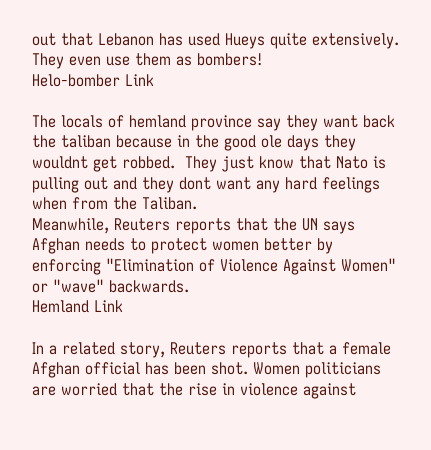out that Lebanon has used Hueys quite extensively.  They even use them as bombers!
Helo-bomber Link

The locals of hemland province say they want back the taliban because in the good ole days they wouldnt get robbed.  They just know that Nato is pulling out and they dont want any hard feelings when from the Taliban.
Meanwhile, Reuters reports that the UN says Afghan needs to protect women better by enforcing "Elimination of Violence Against Women" or "wave" backwards.
Hemland Link

In a related story, Reuters reports that a female  Afghan official has been shot. Women politicians are worried that the rise in violence against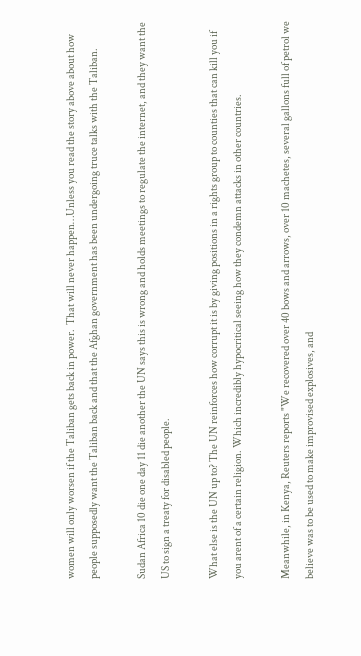women will only worsen if the Taliban gets back in power.  That will never happen…Unless you read the story above about how people supposedly want the Taliban back and that the Afghan government has been undergoing truce talks with the Taliban.

Sudan Africa 10 die one day 11 die another the UN says this is wrong and holds meetings to regulate the internet, and they want the US to sign a treaty for disabled people.

What else is the UN up to? The UN reinforces how corrupt it is by giving positions in a rights group to counties that can kill you if you arent of a certain religion. Which incredibly hypocritical seeing how they condemn attacks in other countries.

Meanwhile, in Kenya, Reuters reports "We recovered over 40 bows and arrows, over 10 machetes, several gallons full of petrol we believe was to be used to make improvised explosives, and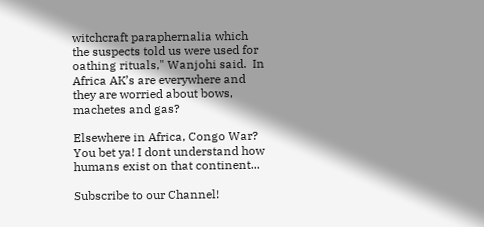witchcraft paraphernalia which the suspects told us were used for oathing rituals," Wanjohi said.  In Africa AK’s are everywhere and they are worried about bows, machetes and gas?

Elsewhere in Africa, Congo War? You bet ya! I dont understand how humans exist on that continent...

Subscribe to our Channel!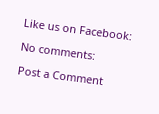Like us on Facebook:

No comments:

Post a Comment